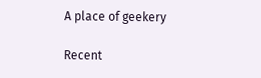A place of geekery

Recent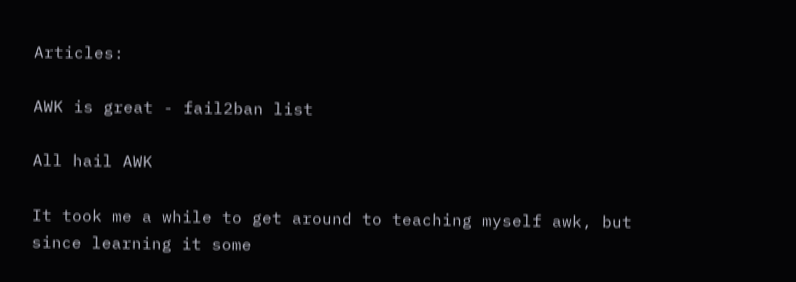Articles:

AWK is great - fail2ban list

All hail AWK

It took me a while to get around to teaching myself awk, but since learning it some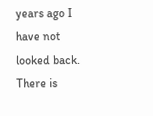years ago I have not looked back. There is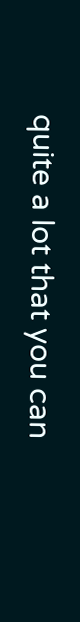quite a lot that you can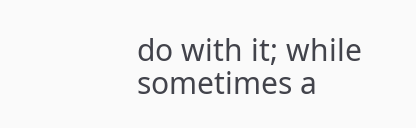do with it; while sometimes a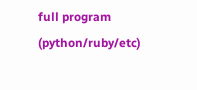full program (python/ruby/etc)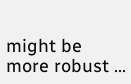might be more robust …